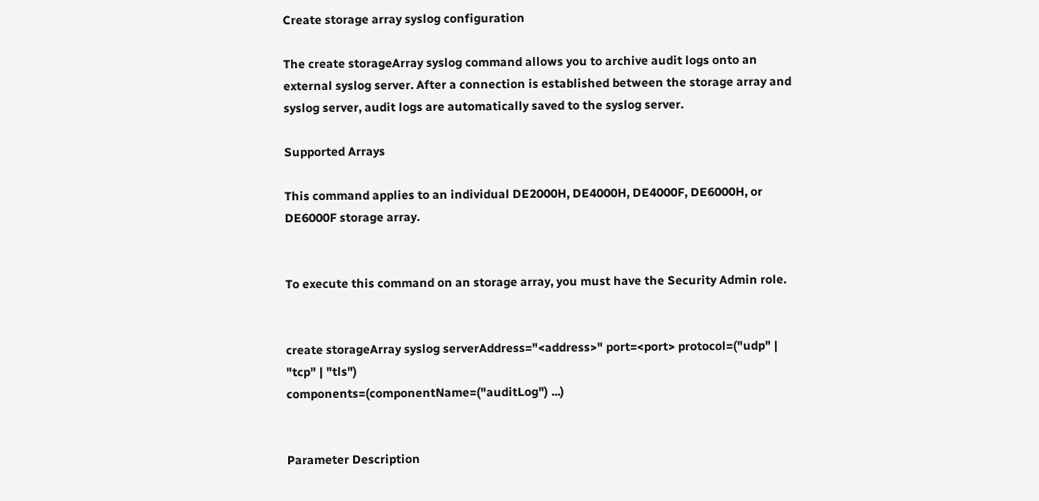Create storage array syslog configuration

The create storageArray syslog command allows you to archive audit logs onto an external syslog server. After a connection is established between the storage array and syslog server, audit logs are automatically saved to the syslog server.

Supported Arrays

This command applies to an individual DE2000H, DE4000H, DE4000F, DE6000H, or DE6000F storage array.


To execute this command on an storage array, you must have the Security Admin role.


create storageArray syslog serverAddress="<address>" port=<port> protocol=("udp" | "tcp" | "tls")
components=(componentName=("auditLog") ...)


Parameter Description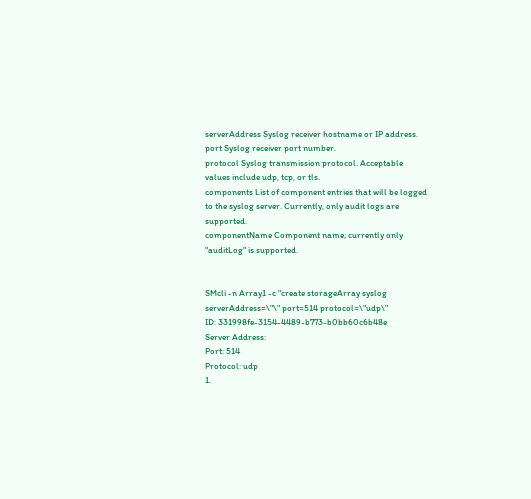serverAddress Syslog receiver hostname or IP address.
port Syslog receiver port number.
protocol Syslog transmission protocol. Acceptable values include udp, tcp, or tls.
components List of component entries that will be logged to the syslog server. Currently, only audit logs are supported.
componentName Component name; currently only "auditLog" is supported.


SMcli -n Array1 -c "create storageArray syslog
serverAddress=\"\" port=514 protocol=\"udp\"
ID: 331998fe-3154-4489-b773-b0bb60c6b48e
Server Address:
Port: 514
Protocol: udp
1.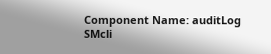Component Name: auditLog
SMcli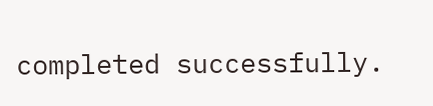completed successfully.